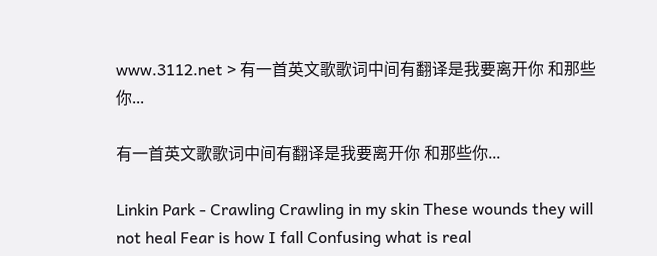www.3112.net > 有一首英文歌歌词中间有翻译是我要离开你 和那些你...

有一首英文歌歌词中间有翻译是我要离开你 和那些你...

Linkin Park - Crawling Crawling in my skin These wounds they will not heal Fear is how I fall Confusing what is real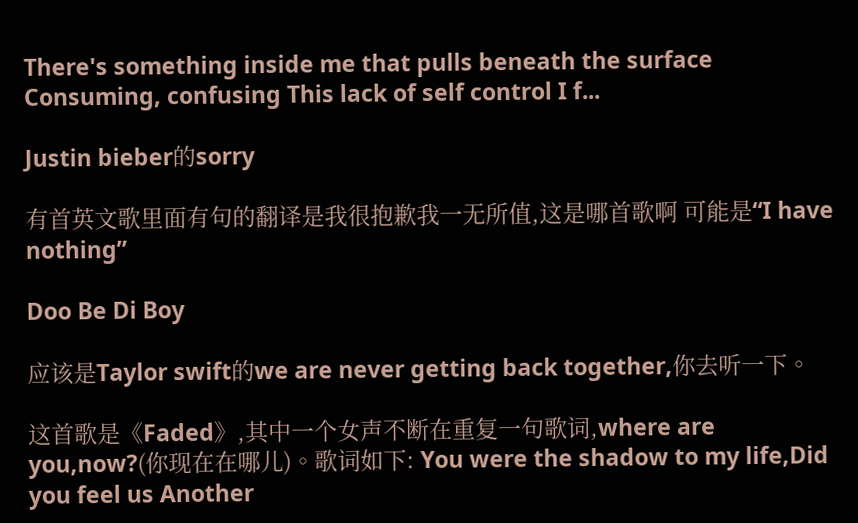There's something inside me that pulls beneath the surface Consuming, confusing This lack of self control I f...

Justin bieber的sorry

有首英文歌里面有句的翻译是我很抱歉我一无所值,这是哪首歌啊 可能是“I have nothing”

Doo Be Di Boy

应该是Taylor swift的we are never getting back together,你去听一下。

这首歌是《Faded》,其中一个女声不断在重复一句歌词,where are you,now?(你现在在哪儿)。歌词如下: You were the shadow to my life,Did you feel us Another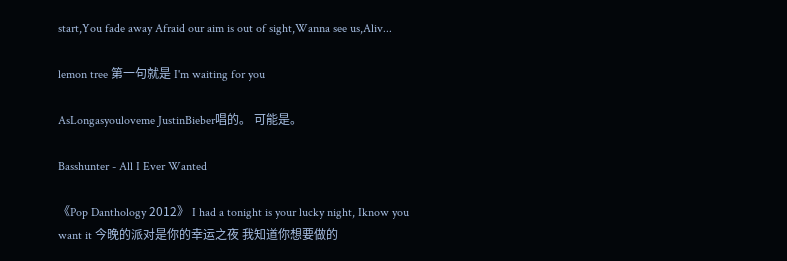start,You fade away Afraid our aim is out of sight,Wanna see us,Aliv...

lemon tree 第一句就是 I'm waiting for you

AsLongasyouloveme JustinBieber唱的。 可能是。

Basshunter - All I Ever Wanted

《Pop Danthology 2012》 I had a tonight is your lucky night, Iknow you want it 今晚的派对是你的幸运之夜 我知道你想要做的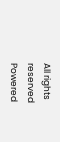All rights reserved Powered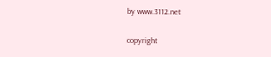by www.3112.net

copyright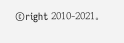©right 2010-2021。